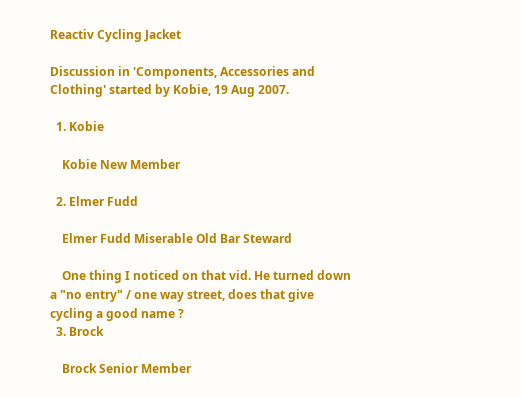Reactiv Cycling Jacket

Discussion in 'Components, Accessories and Clothing' started by Kobie, 19 Aug 2007.

  1. Kobie

    Kobie New Member

  2. Elmer Fudd

    Elmer Fudd Miserable Old Bar Steward

    One thing I noticed on that vid. He turned down a "no entry" / one way street, does that give cycling a good name ?
  3. Brock

    Brock Senior Member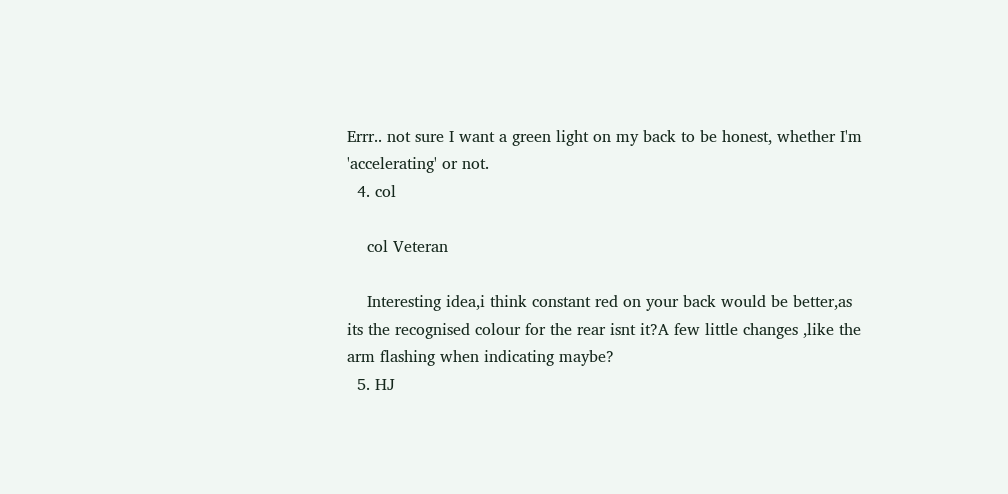Errr.. not sure I want a green light on my back to be honest, whether I'm 'accelerating' or not.
  4. col

    col Veteran

    Interesting idea,i think constant red on your back would be better,as its the recognised colour for the rear isnt it?A few little changes ,like the arm flashing when indicating maybe?
  5. HJ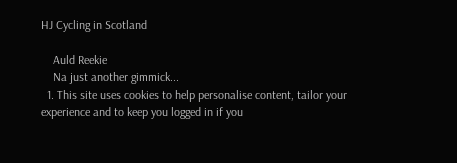HJ Cycling in Scotland

    Auld Reekie
    Na just another gimmick...
  1. This site uses cookies to help personalise content, tailor your experience and to keep you logged in if you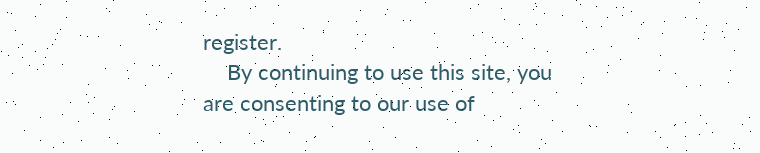register.
    By continuing to use this site, you are consenting to our use of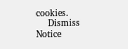cookies.
    Dismiss Notice